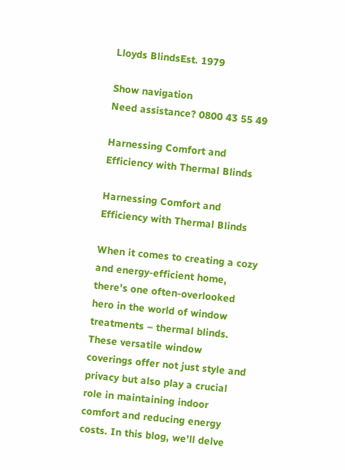Lloyds BlindsEst. 1979

Show navigation
Need assistance? 0800 43 55 49

Harnessing Comfort and Efficiency with Thermal Blinds

Harnessing Comfort and Efficiency with Thermal Blinds

When it comes to creating a cozy and energy-efficient home, there’s one often-overlooked hero in the world of window treatments – thermal blinds. These versatile window coverings offer not just style and privacy but also play a crucial role in maintaining indoor comfort and reducing energy costs. In this blog, we’ll delve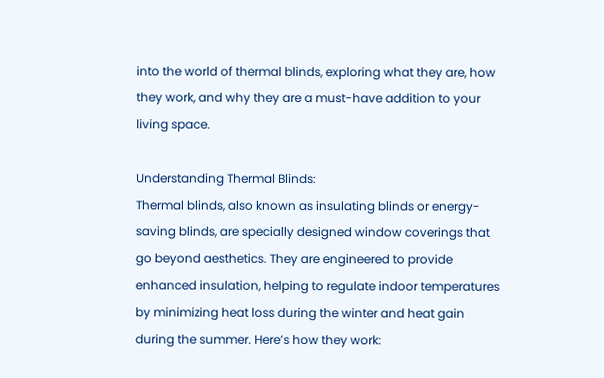into the world of thermal blinds, exploring what they are, how they work, and why they are a must-have addition to your living space.

Understanding Thermal Blinds:
Thermal blinds, also known as insulating blinds or energy-saving blinds, are specially designed window coverings that go beyond aesthetics. They are engineered to provide enhanced insulation, helping to regulate indoor temperatures by minimizing heat loss during the winter and heat gain during the summer. Here’s how they work: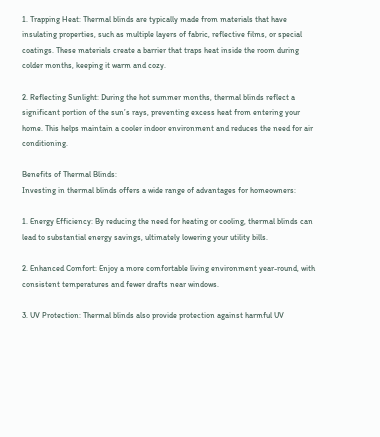1. Trapping Heat: Thermal blinds are typically made from materials that have insulating properties, such as multiple layers of fabric, reflective films, or special coatings. These materials create a barrier that traps heat inside the room during colder months, keeping it warm and cozy.

2. Reflecting Sunlight: During the hot summer months, thermal blinds reflect a significant portion of the sun’s rays, preventing excess heat from entering your home. This helps maintain a cooler indoor environment and reduces the need for air conditioning.

Benefits of Thermal Blinds:
Investing in thermal blinds offers a wide range of advantages for homeowners:

1. Energy Efficiency: By reducing the need for heating or cooling, thermal blinds can lead to substantial energy savings, ultimately lowering your utility bills.

2. Enhanced Comfort: Enjoy a more comfortable living environment year-round, with consistent temperatures and fewer drafts near windows.

3. UV Protection: Thermal blinds also provide protection against harmful UV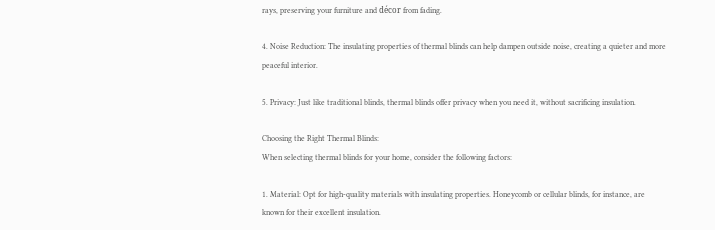rays, preserving your furniture and décor from fading.

4. Noise Reduction: The insulating properties of thermal blinds can help dampen outside noise, creating a quieter and more peaceful interior.

5. Privacy: Just like traditional blinds, thermal blinds offer privacy when you need it, without sacrificing insulation.

Choosing the Right Thermal Blinds:
When selecting thermal blinds for your home, consider the following factors:

1. Material: Opt for high-quality materials with insulating properties. Honeycomb or cellular blinds, for instance, are known for their excellent insulation.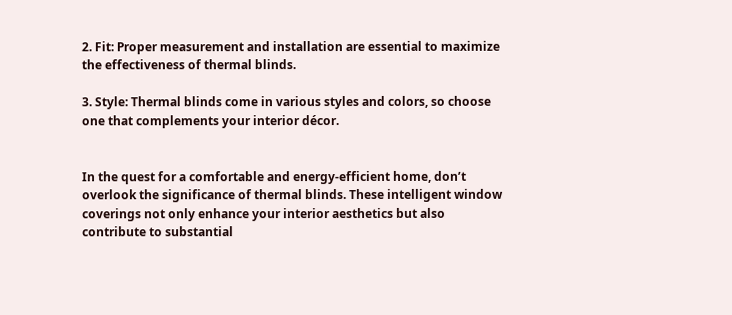2. Fit: Proper measurement and installation are essential to maximize the effectiveness of thermal blinds.

3. Style: Thermal blinds come in various styles and colors, so choose one that complements your interior décor.


In the quest for a comfortable and energy-efficient home, don’t overlook the significance of thermal blinds. These intelligent window coverings not only enhance your interior aesthetics but also contribute to substantial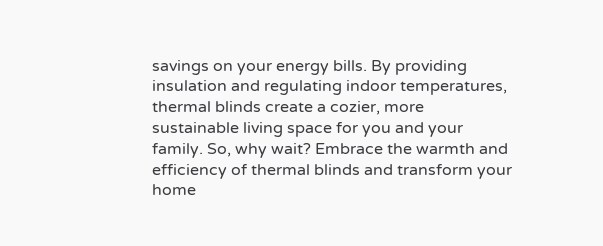savings on your energy bills. By providing insulation and regulating indoor temperatures, thermal blinds create a cozier, more sustainable living space for you and your family. So, why wait? Embrace the warmth and efficiency of thermal blinds and transform your home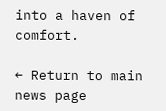into a haven of comfort.

← Return to main news page